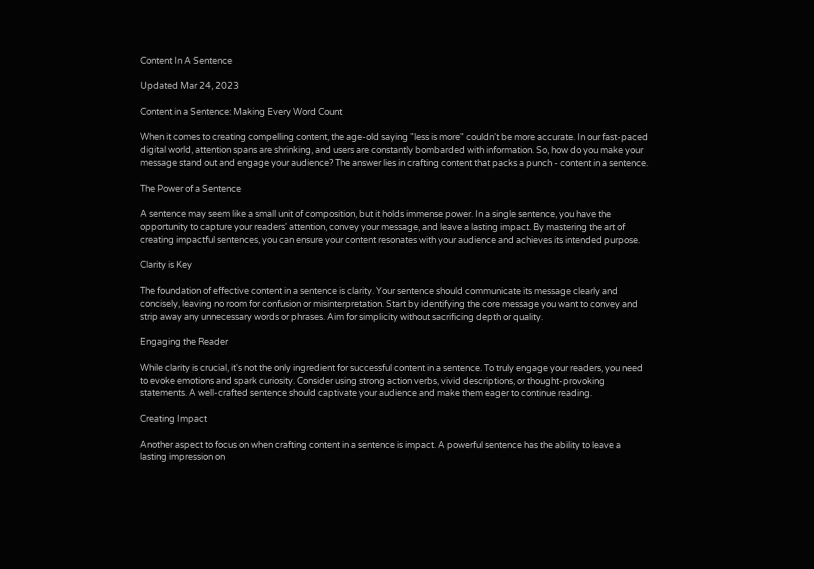Content In A Sentence

Updated Mar 24, 2023

Content in a Sentence: Making Every Word Count

When it comes to creating compelling content, the age-old saying "less is more" couldn't be more accurate. In our fast-paced digital world, attention spans are shrinking, and users are constantly bombarded with information. So, how do you make your message stand out and engage your audience? The answer lies in crafting content that packs a punch - content in a sentence.

The Power of a Sentence

A sentence may seem like a small unit of composition, but it holds immense power. In a single sentence, you have the opportunity to capture your readers' attention, convey your message, and leave a lasting impact. By mastering the art of creating impactful sentences, you can ensure your content resonates with your audience and achieves its intended purpose.

Clarity is Key

The foundation of effective content in a sentence is clarity. Your sentence should communicate its message clearly and concisely, leaving no room for confusion or misinterpretation. Start by identifying the core message you want to convey and strip away any unnecessary words or phrases. Aim for simplicity without sacrificing depth or quality.

Engaging the Reader

While clarity is crucial, it's not the only ingredient for successful content in a sentence. To truly engage your readers, you need to evoke emotions and spark curiosity. Consider using strong action verbs, vivid descriptions, or thought-provoking statements. A well-crafted sentence should captivate your audience and make them eager to continue reading.

Creating Impact

Another aspect to focus on when crafting content in a sentence is impact. A powerful sentence has the ability to leave a lasting impression on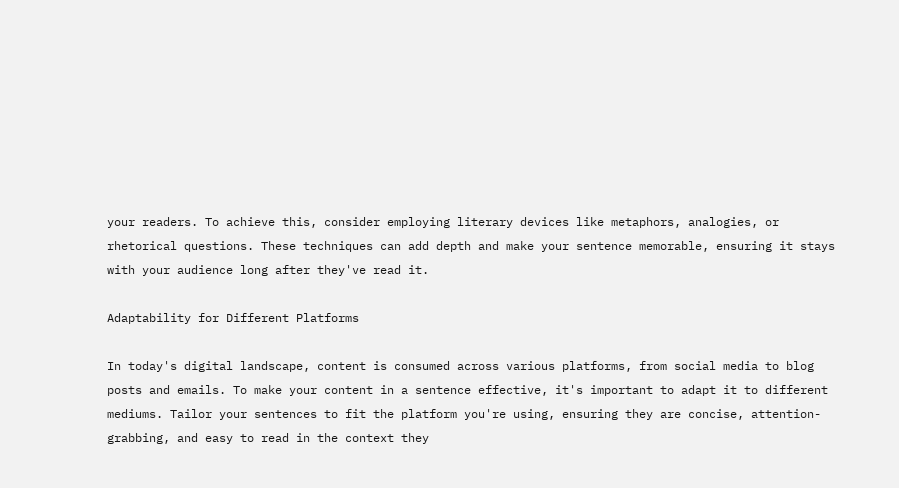your readers. To achieve this, consider employing literary devices like metaphors, analogies, or rhetorical questions. These techniques can add depth and make your sentence memorable, ensuring it stays with your audience long after they've read it.

Adaptability for Different Platforms

In today's digital landscape, content is consumed across various platforms, from social media to blog posts and emails. To make your content in a sentence effective, it's important to adapt it to different mediums. Tailor your sentences to fit the platform you're using, ensuring they are concise, attention-grabbing, and easy to read in the context they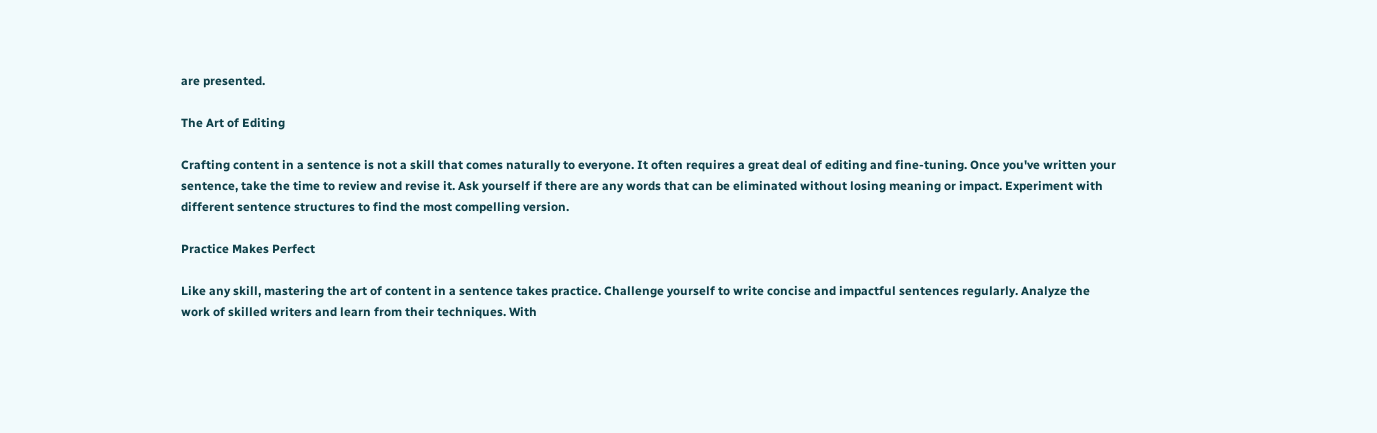are presented.

The Art of Editing

Crafting content in a sentence is not a skill that comes naturally to everyone. It often requires a great deal of editing and fine-tuning. Once you've written your sentence, take the time to review and revise it. Ask yourself if there are any words that can be eliminated without losing meaning or impact. Experiment with different sentence structures to find the most compelling version.

Practice Makes Perfect

Like any skill, mastering the art of content in a sentence takes practice. Challenge yourself to write concise and impactful sentences regularly. Analyze the work of skilled writers and learn from their techniques. With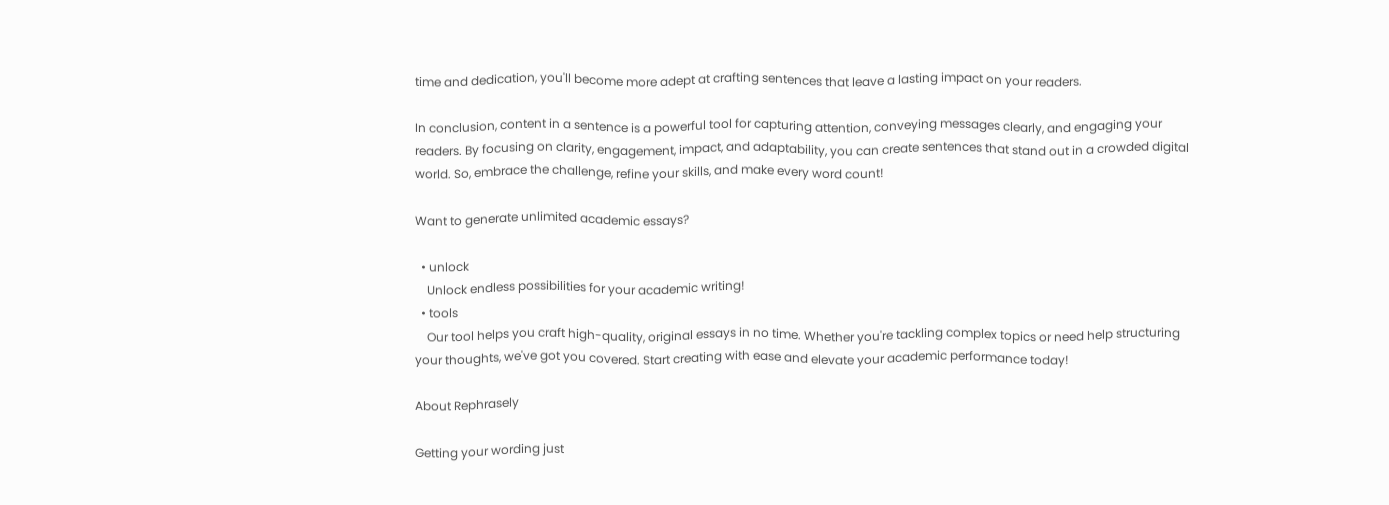time and dedication, you'll become more adept at crafting sentences that leave a lasting impact on your readers.

In conclusion, content in a sentence is a powerful tool for capturing attention, conveying messages clearly, and engaging your readers. By focusing on clarity, engagement, impact, and adaptability, you can create sentences that stand out in a crowded digital world. So, embrace the challenge, refine your skills, and make every word count!

Want to generate unlimited academic essays?

  • unlock
    Unlock endless possibilities for your academic writing!
  • tools
    Our tool helps you craft high-quality, original essays in no time. Whether you're tackling complex topics or need help structuring your thoughts, we've got you covered. Start creating with ease and elevate your academic performance today!

About Rephrasely

Getting your wording just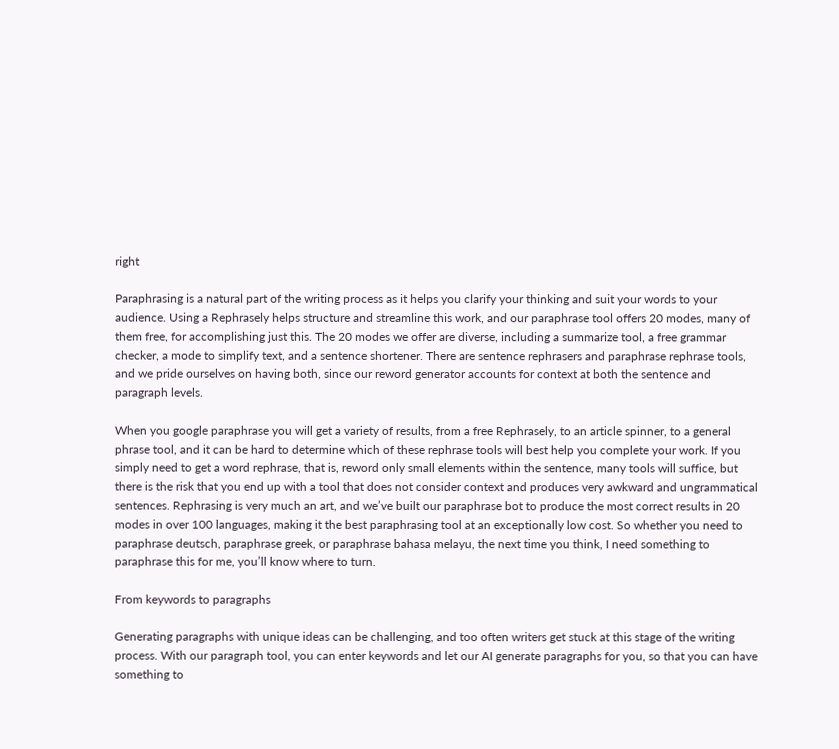right

Paraphrasing is a natural part of the writing process as it helps you clarify your thinking and suit your words to your audience. Using a Rephrasely helps structure and streamline this work, and our paraphrase tool offers 20 modes, many of them free, for accomplishing just this. The 20 modes we offer are diverse, including a summarize tool, a free grammar checker, a mode to simplify text, and a sentence shortener. There are sentence rephrasers and paraphrase rephrase tools, and we pride ourselves on having both, since our reword generator accounts for context at both the sentence and paragraph levels.

When you google paraphrase you will get a variety of results, from a free Rephrasely, to an article spinner, to a general phrase tool, and it can be hard to determine which of these rephrase tools will best help you complete your work. If you simply need to get a word rephrase, that is, reword only small elements within the sentence, many tools will suffice, but there is the risk that you end up with a tool that does not consider context and produces very awkward and ungrammatical sentences. Rephrasing is very much an art, and we’ve built our paraphrase bot to produce the most correct results in 20 modes in over 100 languages, making it the best paraphrasing tool at an exceptionally low cost. So whether you need to paraphrase deutsch, paraphrase greek, or paraphrase bahasa melayu, the next time you think, I need something to paraphrase this for me, you’ll know where to turn.

From keywords to paragraphs

Generating paragraphs with unique ideas can be challenging, and too often writers get stuck at this stage of the writing process. With our paragraph tool, you can enter keywords and let our AI generate paragraphs for you, so that you can have something to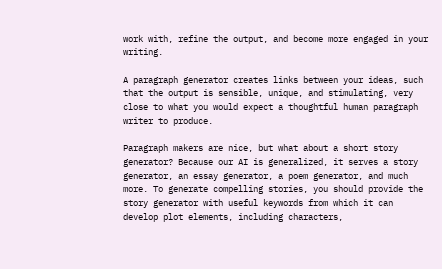work with, refine the output, and become more engaged in your writing.

A paragraph generator creates links between your ideas, such that the output is sensible, unique, and stimulating, very close to what you would expect a thoughtful human paragraph writer to produce.

Paragraph makers are nice, but what about a short story generator? Because our AI is generalized, it serves a story generator, an essay generator, a poem generator, and much more. To generate compelling stories, you should provide the story generator with useful keywords from which it can develop plot elements, including characters,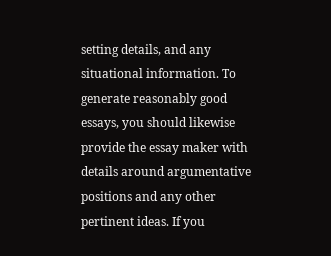setting details, and any situational information. To generate reasonably good essays, you should likewise provide the essay maker with details around argumentative positions and any other pertinent ideas. If you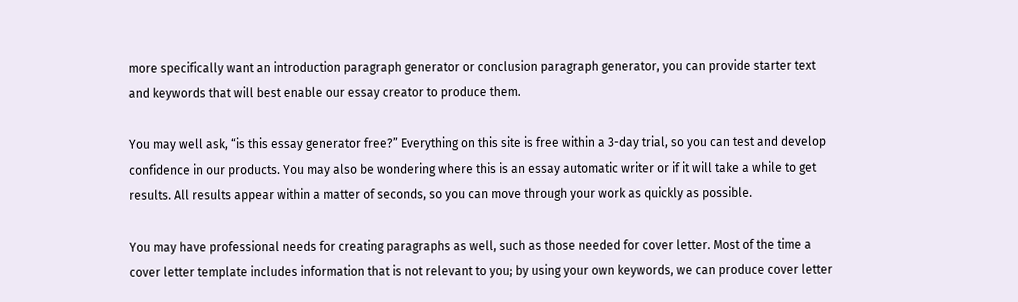more specifically want an introduction paragraph generator or conclusion paragraph generator, you can provide starter text and keywords that will best enable our essay creator to produce them.

You may well ask, “is this essay generator free?” Everything on this site is free within a 3-day trial, so you can test and develop confidence in our products. You may also be wondering where this is an essay automatic writer or if it will take a while to get results. All results appear within a matter of seconds, so you can move through your work as quickly as possible.

You may have professional needs for creating paragraphs as well, such as those needed for cover letter. Most of the time a cover letter template includes information that is not relevant to you; by using your own keywords, we can produce cover letter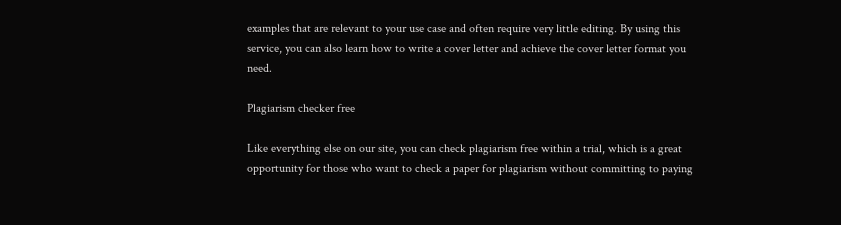examples that are relevant to your use case and often require very little editing. By using this service, you can also learn how to write a cover letter and achieve the cover letter format you need.

Plagiarism checker free

Like everything else on our site, you can check plagiarism free within a trial, which is a great opportunity for those who want to check a paper for plagiarism without committing to paying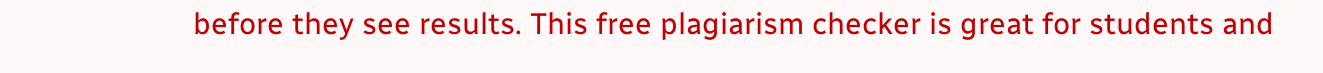before they see results. This free plagiarism checker is great for students and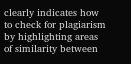clearly indicates how to check for plagiarism by highlighting areas of similarity between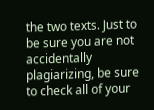the two texts. Just to be sure you are not accidentally plagiarizing, be sure to check all of your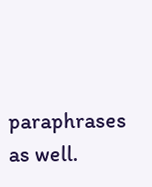paraphrases as well.